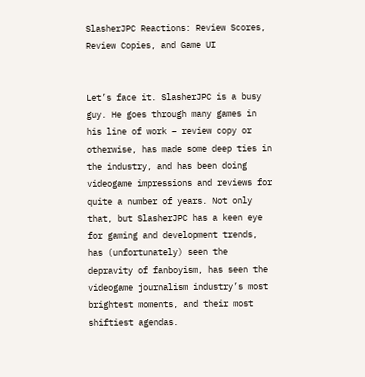SlasherJPC Reactions: Review Scores, Review Copies, and Game UI


Let’s face it. SlasherJPC is a busy guy. He goes through many games in his line of work – review copy or otherwise, has made some deep ties in the industry, and has been doing videogame impressions and reviews for quite a number of years. Not only that, but SlasherJPC has a keen eye for gaming and development trends, has (unfortunately) seen the depravity of fanboyism, has seen the videogame journalism industry’s most brightest moments, and their most shiftiest agendas.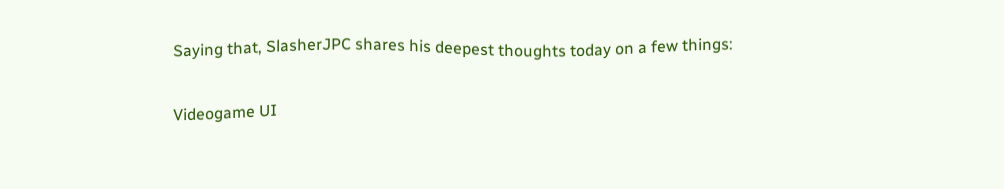Saying that, SlasherJPC shares his deepest thoughts today on a few things:

Videogame UI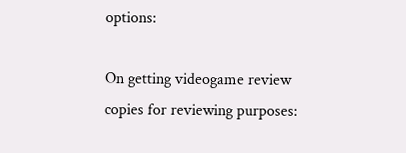options:

On getting videogame review copies for reviewing purposes: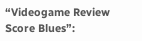“Videogame Review Score Blues”: